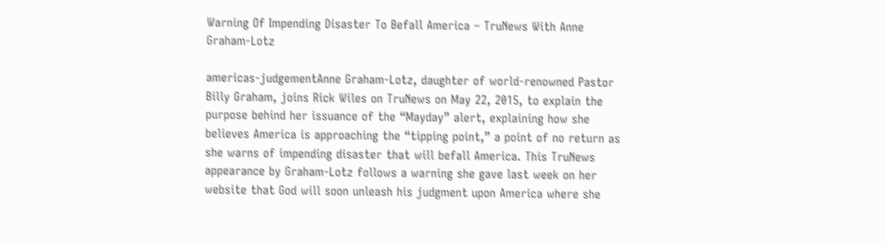Warning Of Impending Disaster To Befall America – TruNews With Anne Graham-Lotz

americas-judgementAnne Graham-Lotz, daughter of world-renowned Pastor Billy Graham, joins Rick Wiles on TruNews on May 22, 2015, to explain the purpose behind her issuance of the “Mayday” alert, explaining how she believes America is approaching the “tipping point,” a point of no return as she warns of impending disaster that will befall America. This TruNews appearance by Graham-Lotz follows a warning she gave last week on her website that God will soon unleash his judgment upon America where she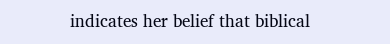indicates her belief that biblical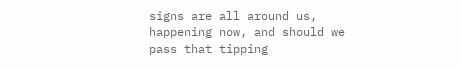signs are all around us, happening now, and should we pass that tipping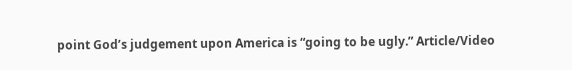point God’s judgement upon America is “going to be ugly.” Article/Video